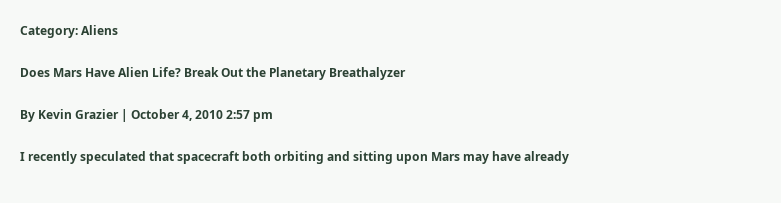Category: Aliens

Does Mars Have Alien Life? Break Out the Planetary Breathalyzer

By Kevin Grazier | October 4, 2010 2:57 pm

I recently speculated that spacecraft both orbiting and sitting upon Mars may have already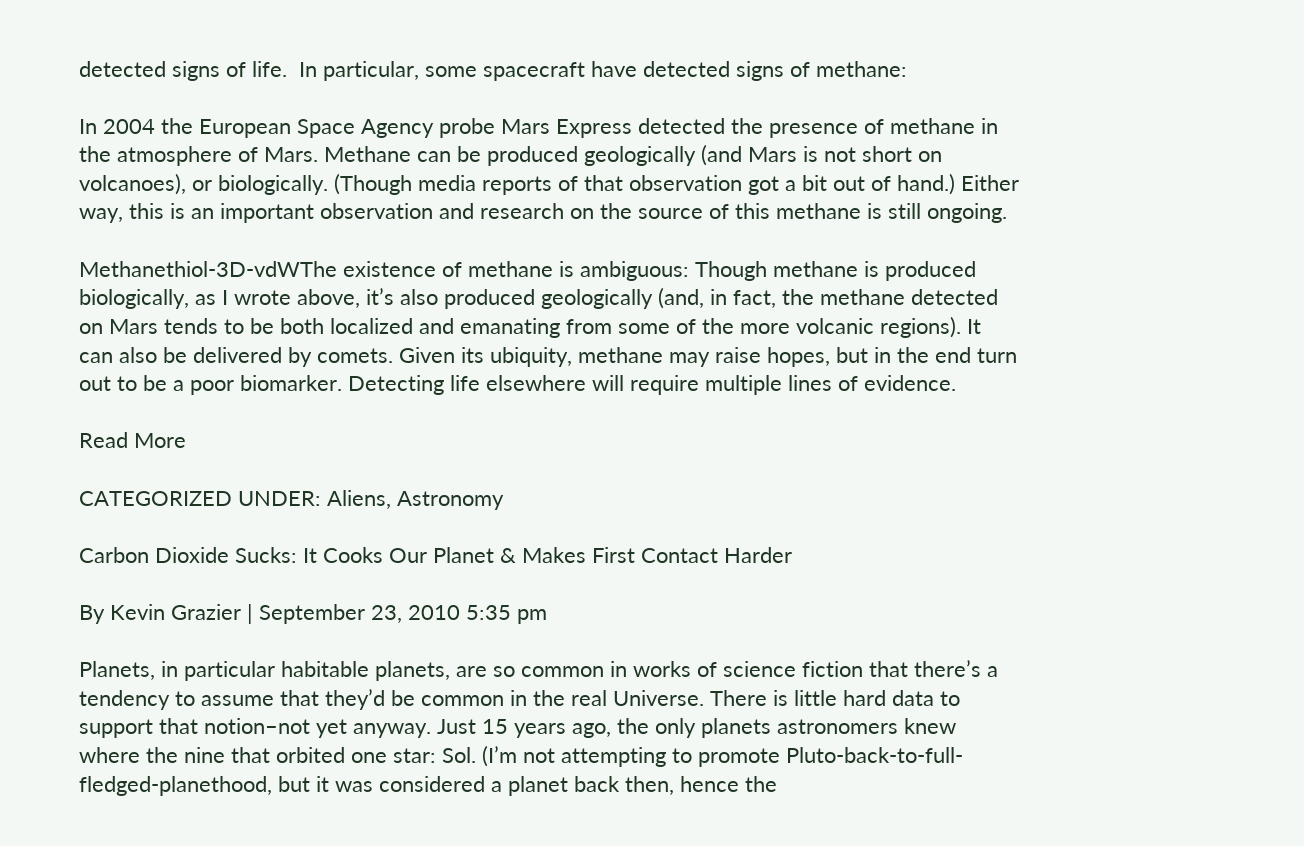detected signs of life.  In particular, some spacecraft have detected signs of methane:

In 2004 the European Space Agency probe Mars Express detected the presence of methane in the atmosphere of Mars. Methane can be produced geologically (and Mars is not short on volcanoes), or biologically. (Though media reports of that observation got a bit out of hand.) Either way, this is an important observation and research on the source of this methane is still ongoing.

Methanethiol-3D-vdWThe existence of methane is ambiguous: Though methane is produced biologically, as I wrote above, it’s also produced geologically (and, in fact, the methane detected on Mars tends to be both localized and emanating from some of the more volcanic regions). It can also be delivered by comets. Given its ubiquity, methane may raise hopes, but in the end turn out to be a poor biomarker. Detecting life elsewhere will require multiple lines of evidence.

Read More

CATEGORIZED UNDER: Aliens, Astronomy

Carbon Dioxide Sucks: It Cooks Our Planet & Makes First Contact Harder

By Kevin Grazier | September 23, 2010 5:35 pm

Planets, in particular habitable planets, are so common in works of science fiction that there’s a tendency to assume that they’d be common in the real Universe. There is little hard data to support that notion–not yet anyway. Just 15 years ago, the only planets astronomers knew where the nine that orbited one star: Sol. (I’m not attempting to promote Pluto-back-to-full-fledged-planethood, but it was considered a planet back then, hence the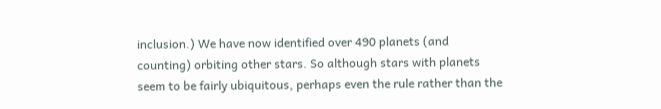inclusion.) We have now identified over 490 planets (and counting) orbiting other stars. So although stars with planets seem to be fairly ubiquitous, perhaps even the rule rather than the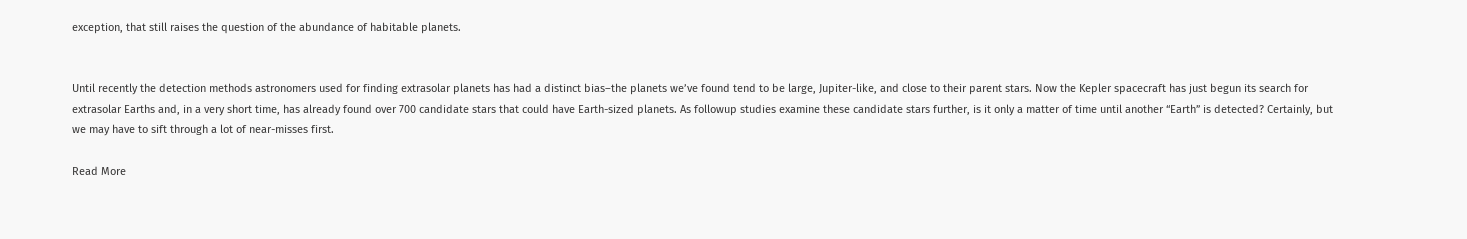exception, that still raises the question of the abundance of habitable planets.


Until recently the detection methods astronomers used for finding extrasolar planets has had a distinct bias–the planets we’ve found tend to be large, Jupiter-like, and close to their parent stars. Now the Kepler spacecraft has just begun its search for extrasolar Earths and, in a very short time, has already found over 700 candidate stars that could have Earth-sized planets. As followup studies examine these candidate stars further, is it only a matter of time until another “Earth” is detected? Certainly, but we may have to sift through a lot of near-misses first.

Read More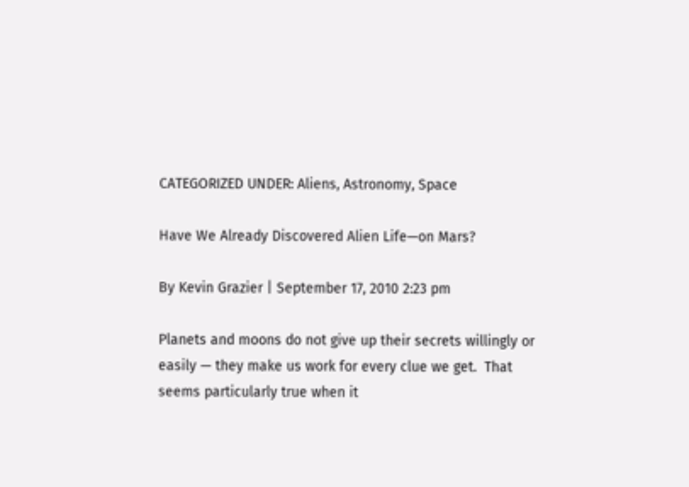CATEGORIZED UNDER: Aliens, Astronomy, Space

Have We Already Discovered Alien Life—on Mars?

By Kevin Grazier | September 17, 2010 2:23 pm

Planets and moons do not give up their secrets willingly or easily — they make us work for every clue we get.  That seems particularly true when it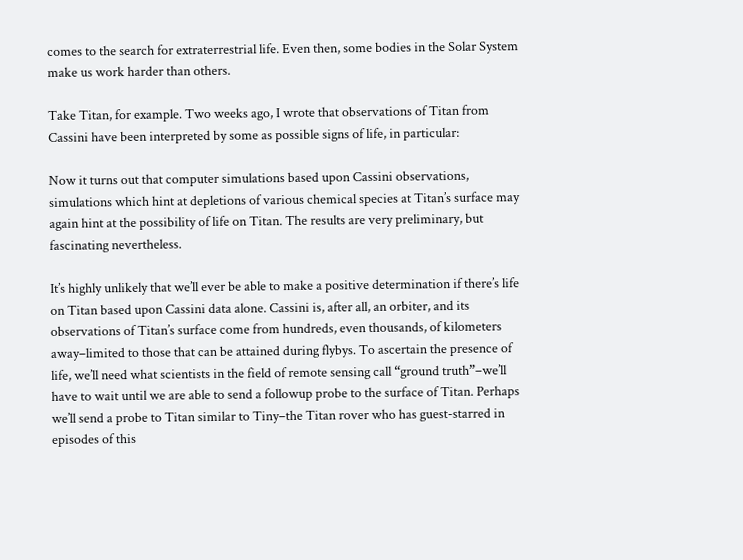comes to the search for extraterrestrial life. Even then, some bodies in the Solar System make us work harder than others.

Take Titan, for example. Two weeks ago, I wrote that observations of Titan from Cassini have been interpreted by some as possible signs of life, in particular:

Now it turns out that computer simulations based upon Cassini observations, simulations which hint at depletions of various chemical species at Titan’s surface may again hint at the possibility of life on Titan. The results are very preliminary, but fascinating nevertheless.

It’s highly unlikely that we’ll ever be able to make a positive determination if there’s life on Titan based upon Cassini data alone. Cassini is, after all, an orbiter, and its observations of Titan’s surface come from hundreds, even thousands, of kilometers away–limited to those that can be attained during flybys. To ascertain the presence of life, we’ll need what scientists in the field of remote sensing call “ground truth”–we’ll have to wait until we are able to send a followup probe to the surface of Titan. Perhaps we’ll send a probe to Titan similar to Tiny–the Titan rover who has guest-starred in episodes of this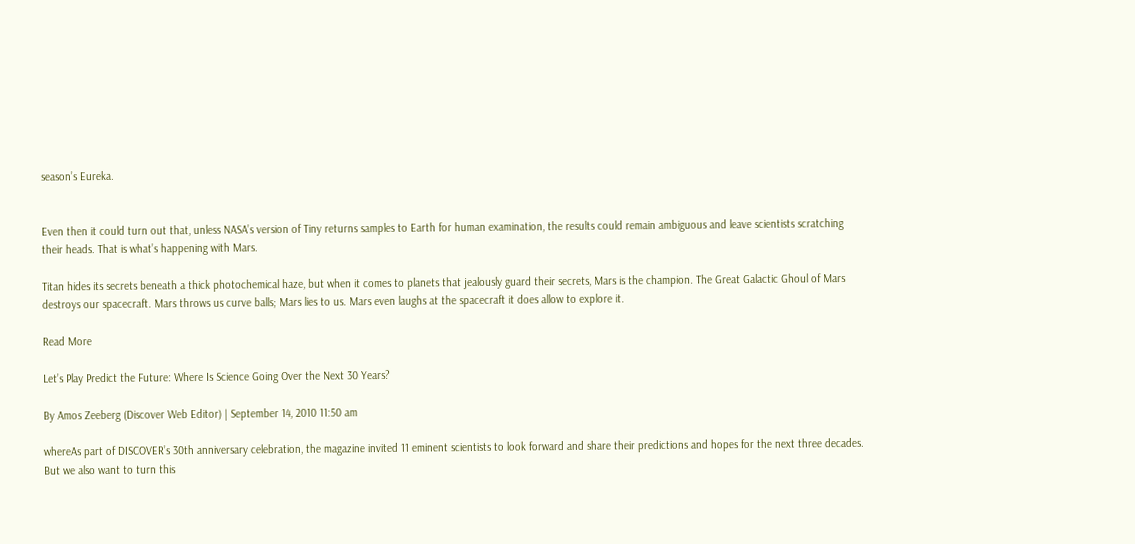season’s Eureka.


Even then it could turn out that, unless NASA’s version of Tiny returns samples to Earth for human examination, the results could remain ambiguous and leave scientists scratching their heads. That is what’s happening with Mars.

Titan hides its secrets beneath a thick photochemical haze, but when it comes to planets that jealously guard their secrets, Mars is the champion. The Great Galactic Ghoul of Mars destroys our spacecraft. Mars throws us curve balls; Mars lies to us. Mars even laughs at the spacecraft it does allow to explore it.

Read More

Let’s Play Predict the Future: Where Is Science Going Over the Next 30 Years?

By Amos Zeeberg (Discover Web Editor) | September 14, 2010 11:50 am

whereAs part of DISCOVER’s 30th anniversary celebration, the magazine invited 11 eminent scientists to look forward and share their predictions and hopes for the next three decades. But we also want to turn this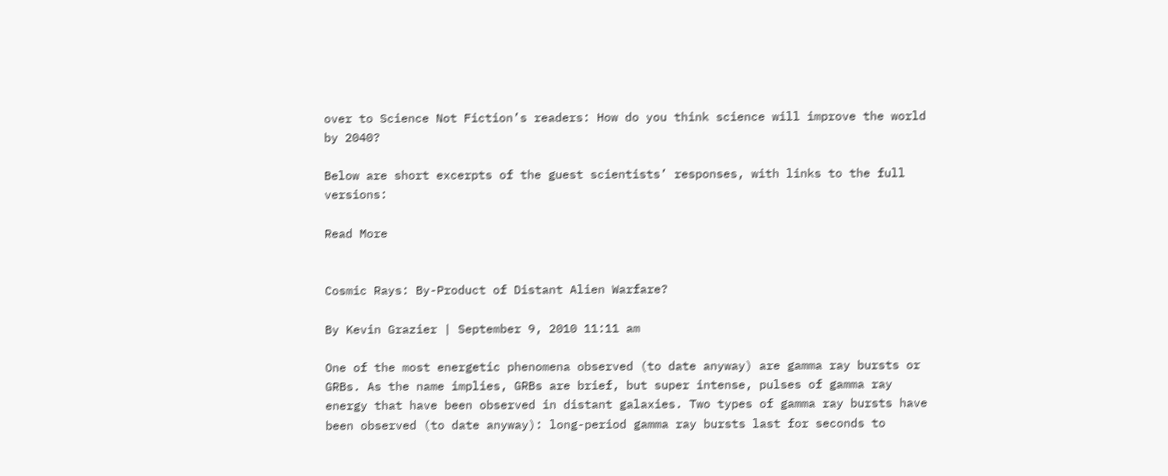over to Science Not Fiction’s readers: How do you think science will improve the world by 2040?

Below are short excerpts of the guest scientists’ responses, with links to the full versions:

Read More


Cosmic Rays: By-Product of Distant Alien Warfare?

By Kevin Grazier | September 9, 2010 11:11 am

One of the most energetic phenomena observed (to date anyway) are gamma ray bursts or GRBs. As the name implies, GRBs are brief, but super intense, pulses of gamma ray energy that have been observed in distant galaxies. Two types of gamma ray bursts have been observed (to date anyway): long-period gamma ray bursts last for seconds to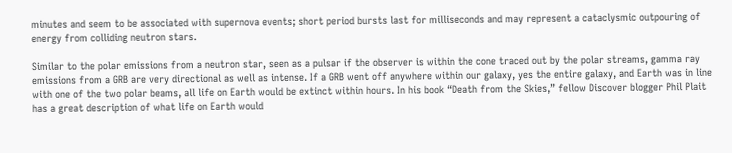minutes and seem to be associated with supernova events; short period bursts last for milliseconds and may represent a cataclysmic outpouring of energy from colliding neutron stars.

Similar to the polar emissions from a neutron star, seen as a pulsar if the observer is within the cone traced out by the polar streams, gamma ray emissions from a GRB are very directional as well as intense. If a GRB went off anywhere within our galaxy, yes the entire galaxy, and Earth was in line with one of the two polar beams, all life on Earth would be extinct within hours. In his book “Death from the Skies,” fellow Discover blogger Phil Plait has a great description of what life on Earth would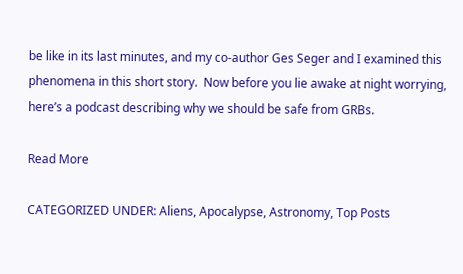be like in its last minutes, and my co-author Ges Seger and I examined this phenomena in this short story.  Now before you lie awake at night worrying, here’s a podcast describing why we should be safe from GRBs.

Read More

CATEGORIZED UNDER: Aliens, Apocalypse, Astronomy, Top Posts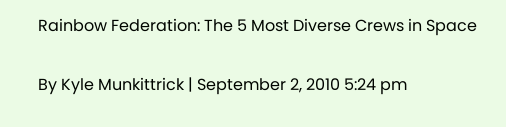Rainbow Federation: The 5 Most Diverse Crews in Space

By Kyle Munkittrick | September 2, 2010 5:24 pm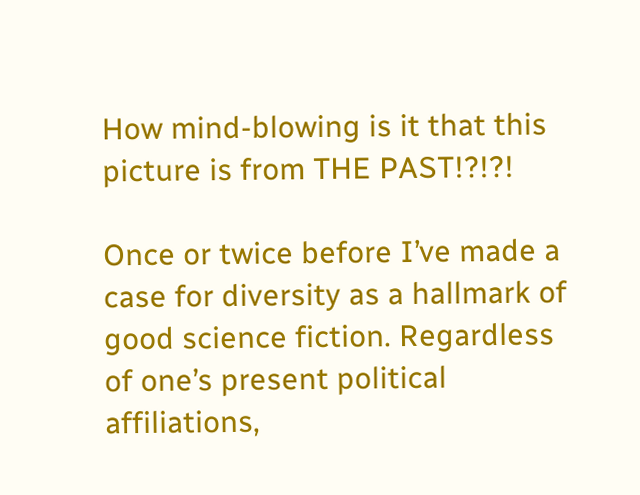How mind-blowing is it that this picture is from THE PAST!?!?!

Once or twice before I’ve made a case for diversity as a hallmark of good science fiction. Regardless of one’s present political affiliations,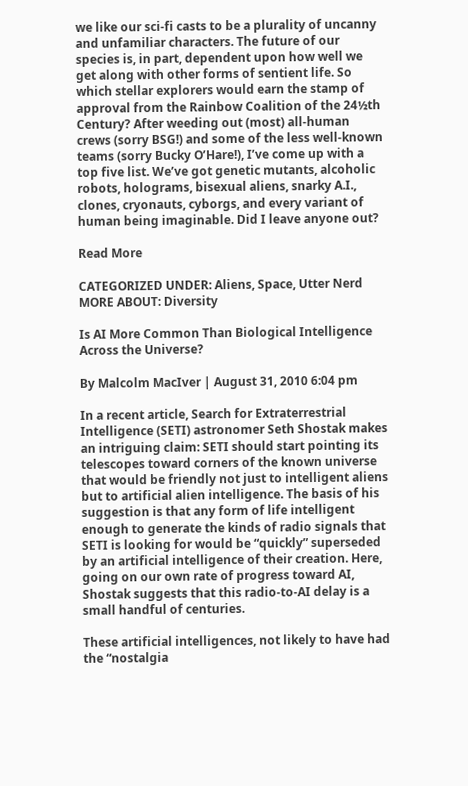we like our sci-fi casts to be a plurality of uncanny and unfamiliar characters. The future of our species is, in part, dependent upon how well we get along with other forms of sentient life. So which stellar explorers would earn the stamp of approval from the Rainbow Coalition of the 24½th Century? After weeding out (most) all-human crews (sorry BSG!) and some of the less well-known teams (sorry Bucky O’Hare!), I’ve come up with a top five list. We’ve got genetic mutants, alcoholic robots, holograms, bisexual aliens, snarky A.I., clones, cryonauts, cyborgs, and every variant of human being imaginable. Did I leave anyone out?

Read More

CATEGORIZED UNDER: Aliens, Space, Utter Nerd
MORE ABOUT: Diversity

Is AI More Common Than Biological Intelligence Across the Universe?

By Malcolm MacIver | August 31, 2010 6:04 pm

In a recent article, Search for Extraterrestrial Intelligence (SETI) astronomer Seth Shostak makes an intriguing claim: SETI should start pointing its telescopes toward corners of the known universe that would be friendly not just to intelligent aliens but to artificial alien intelligence. The basis of his suggestion is that any form of life intelligent enough to generate the kinds of radio signals that SETI is looking for would be “quickly” superseded by an artificial intelligence of their creation. Here, going on our own rate of progress toward AI, Shostak suggests that this radio-to-AI delay is a small handful of centuries.

These artificial intelligences, not likely to have had the “nostalgia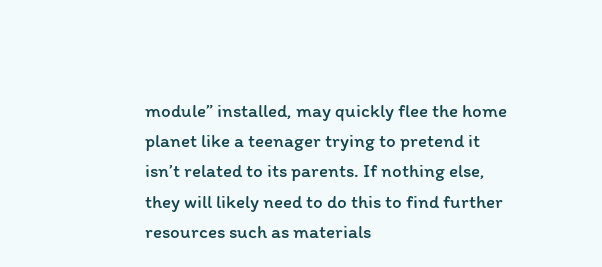module” installed, may quickly flee the home planet like a teenager trying to pretend it isn’t related to its parents. If nothing else, they will likely need to do this to find further resources such as materials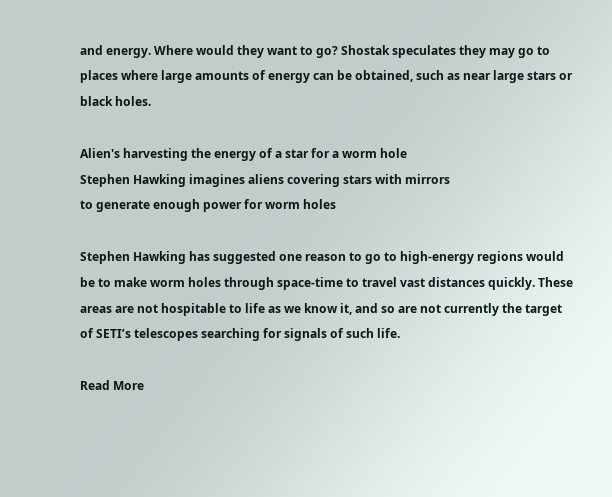and energy. Where would they want to go? Shostak speculates they may go to places where large amounts of energy can be obtained, such as near large stars or black holes.

Alien's harvesting the energy of a star for a worm hole
Stephen Hawking imagines aliens covering stars with mirrors
to generate enough power for worm holes

Stephen Hawking has suggested one reason to go to high-energy regions would be to make worm holes through space-time to travel vast distances quickly. These areas are not hospitable to life as we know it, and so are not currently the target of SETI’s telescopes searching for signals of such life.

Read More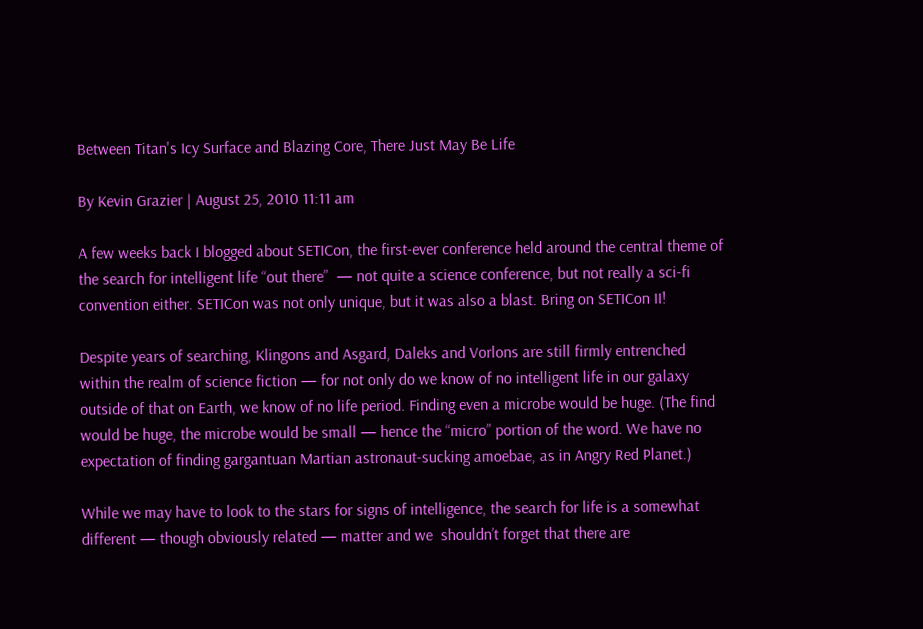Between Titan's Icy Surface and Blazing Core, There Just May Be Life

By Kevin Grazier | August 25, 2010 11:11 am

A few weeks back I blogged about SETICon, the first-ever conference held around the central theme of the search for intelligent life “out there”  — not quite a science conference, but not really a sci-fi convention either. SETICon was not only unique, but it was also a blast. Bring on SETICon II!

Despite years of searching, Klingons and Asgard, Daleks and Vorlons are still firmly entrenched within the realm of science fiction — for not only do we know of no intelligent life in our galaxy outside of that on Earth, we know of no life period. Finding even a microbe would be huge. (The find would be huge, the microbe would be small — hence the “micro” portion of the word. We have no expectation of finding gargantuan Martian astronaut-sucking amoebae, as in Angry Red Planet.)

While we may have to look to the stars for signs of intelligence, the search for life is a somewhat different — though obviously related — matter and we  shouldn’t forget that there are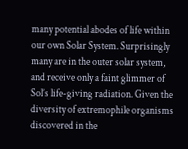many potential abodes of life within our own Solar System. Surprisingly many are in the outer solar system, and receive only a faint glimmer of Sol’s life-giving radiation. Given the diversity of extremophile organisms discovered in the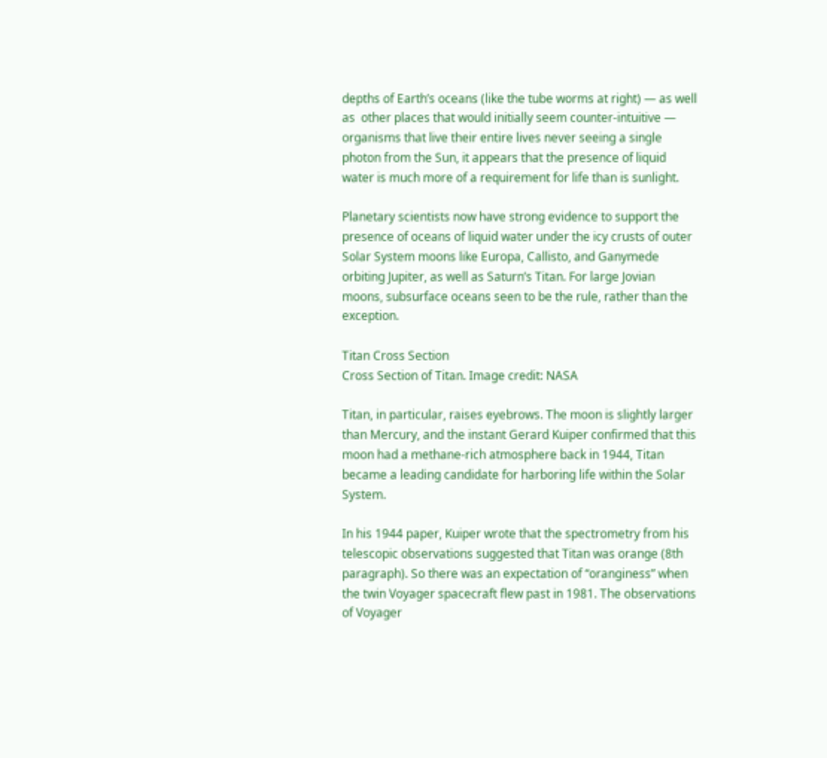depths of Earth’s oceans (like the tube worms at right) — as well as  other places that would initially seem counter-intuitive — organisms that live their entire lives never seeing a single photon from the Sun, it appears that the presence of liquid water is much more of a requirement for life than is sunlight.

Planetary scientists now have strong evidence to support the presence of oceans of liquid water under the icy crusts of outer Solar System moons like Europa, Callisto, and Ganymede orbiting Jupiter, as well as Saturn’s Titan. For large Jovian moons, subsurface oceans seen to be the rule, rather than the exception.

Titan Cross Section
Cross Section of Titan. Image credit: NASA

Titan, in particular, raises eyebrows. The moon is slightly larger than Mercury, and the instant Gerard Kuiper confirmed that this moon had a methane-rich atmosphere back in 1944, Titan became a leading candidate for harboring life within the Solar System.

In his 1944 paper, Kuiper wrote that the spectrometry from his telescopic observations suggested that Titan was orange (8th paragraph). So there was an expectation of “oranginess” when the twin Voyager spacecraft flew past in 1981. The observations of Voyager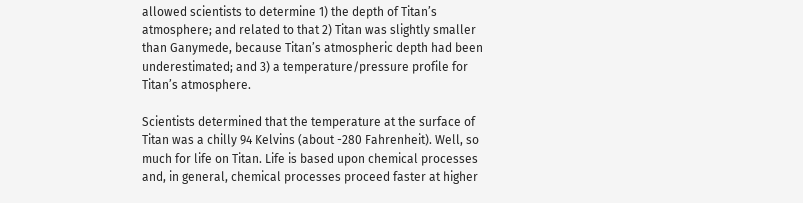allowed scientists to determine 1) the depth of Titan’s atmosphere; and related to that 2) Titan was slightly smaller than Ganymede, because Titan’s atmospheric depth had been underestimated; and 3) a temperature/pressure profile for Titan’s atmosphere.

Scientists determined that the temperature at the surface of Titan was a chilly 94 Kelvins (about -280 Fahrenheit). Well, so much for life on Titan. Life is based upon chemical processes and, in general, chemical processes proceed faster at higher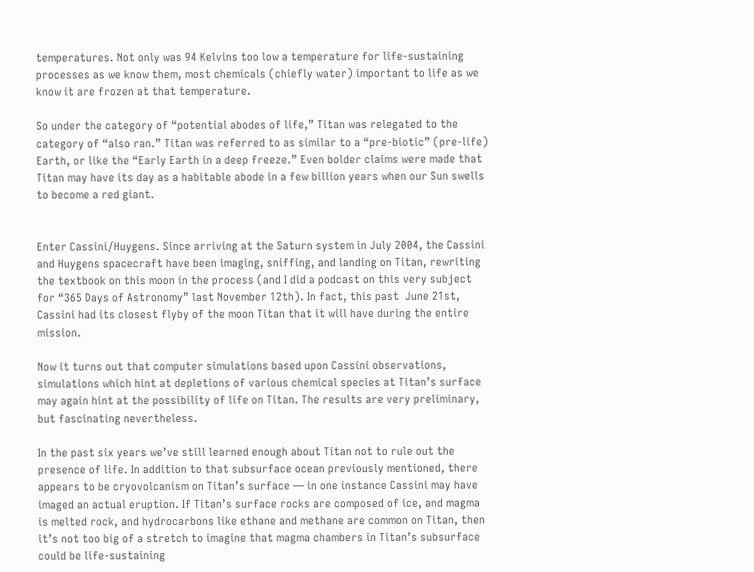temperatures. Not only was 94 Kelvins too low a temperature for life-sustaining processes as we know them, most chemicals (chiefly water) important to life as we know it are frozen at that temperature.

So under the category of “potential abodes of life,” Titan was relegated to the category of “also ran.” Titan was referred to as similar to a “pre-biotic” (pre-life) Earth, or like the “Early Earth in a deep freeze.” Even bolder claims were made that Titan may have its day as a habitable abode in a few billion years when our Sun swells to become a red giant.


Enter Cassini/Huygens. Since arriving at the Saturn system in July 2004, the Cassini and Huygens spacecraft have been imaging, sniffing, and landing on Titan, rewriting the textbook on this moon in the process (and I did a podcast on this very subject for “365 Days of Astronomy” last November 12th). In fact, this past  June 21st, Cassini had its closest flyby of the moon Titan that it will have during the entire mission.

Now it turns out that computer simulations based upon Cassini observations, simulations which hint at depletions of various chemical species at Titan’s surface may again hint at the possibility of life on Titan. The results are very preliminary, but fascinating nevertheless.

In the past six years we’ve still learned enough about Titan not to rule out the presence of life. In addition to that subsurface ocean previously mentioned, there appears to be cryovolcanism on Titan’s surface — in one instance Cassini may have imaged an actual eruption. If Titan’s surface rocks are composed of ice, and magma is melted rock, and hydrocarbons like ethane and methane are common on Titan, then it’s not too big of a stretch to imagine that magma chambers in Titan’s subsurface could be life-sustaining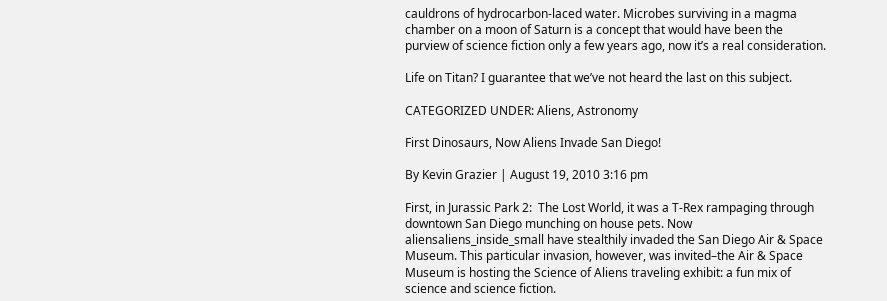cauldrons of hydrocarbon-laced water. Microbes surviving in a magma chamber on a moon of Saturn is a concept that would have been the purview of science fiction only a few years ago, now it’s a real consideration.

Life on Titan? I guarantee that we’ve not heard the last on this subject.

CATEGORIZED UNDER: Aliens, Astronomy

First Dinosaurs, Now Aliens Invade San Diego!

By Kevin Grazier | August 19, 2010 3:16 pm

First, in Jurassic Park 2:  The Lost World, it was a T-Rex rampaging through downtown San Diego munching on house pets. Now aliensaliens_inside_small have stealthily invaded the San Diego Air & Space Museum. This particular invasion, however, was invited–the Air & Space Museum is hosting the Science of Aliens traveling exhibit: a fun mix of science and science fiction.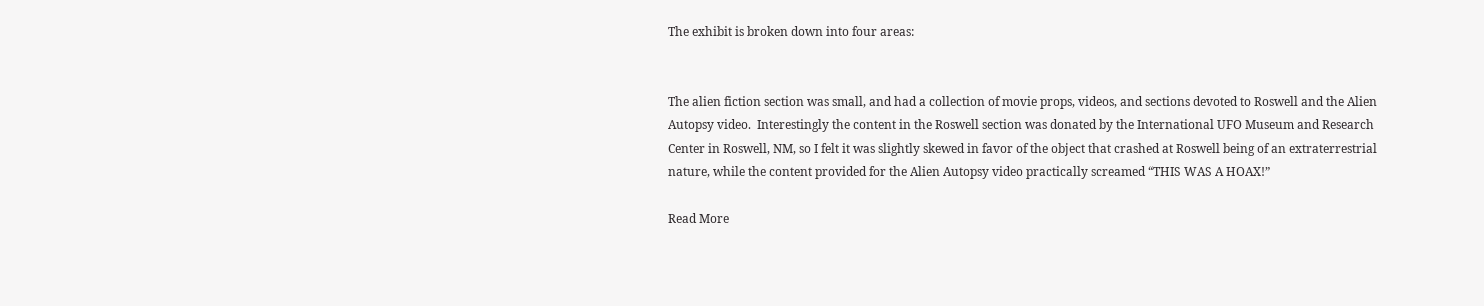The exhibit is broken down into four areas:


The alien fiction section was small, and had a collection of movie props, videos, and sections devoted to Roswell and the Alien Autopsy video.  Interestingly the content in the Roswell section was donated by the International UFO Museum and Research Center in Roswell, NM, so I felt it was slightly skewed in favor of the object that crashed at Roswell being of an extraterrestrial nature, while the content provided for the Alien Autopsy video practically screamed “THIS WAS A HOAX!”

Read More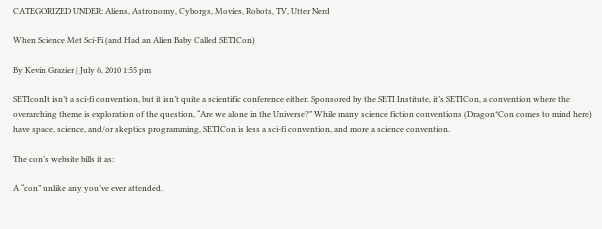CATEGORIZED UNDER: Aliens, Astronomy, Cyborgs, Movies, Robots, TV, Utter Nerd

When Science Met Sci-Fi (and Had an Alien Baby Called SETICon)

By Kevin Grazier | July 6, 2010 1:55 pm

SETIconIt isn’t a sci-fi convention, but it isn’t quite a scientific conference either. Sponsored by the SETI Institute, it’s SETICon, a convention where the overarching theme is exploration of the question, “Are we alone in the Universe?” While many science fiction conventions (Dragon*Con comes to mind here) have space, science, and/or skeptics programming, SETICon is less a sci-fi convention, and more a science convention.

The con’s website bills it as:

A “con” unlike any you’ve ever attended.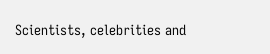Scientists, celebrities and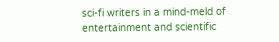sci-fi writers in a mind-meld of entertainment and scientific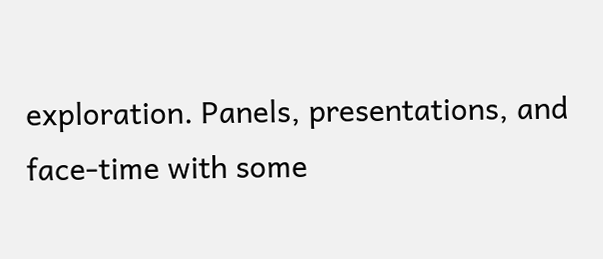exploration. Panels, presentations, and face-time with some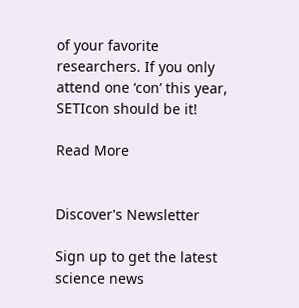of your favorite researchers. If you only attend one ‘con’ this year, SETIcon should be it!

Read More


Discover's Newsletter

Sign up to get the latest science news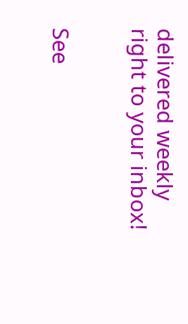delivered weekly right to your inbox!


See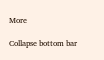More

Collapse bottom bar